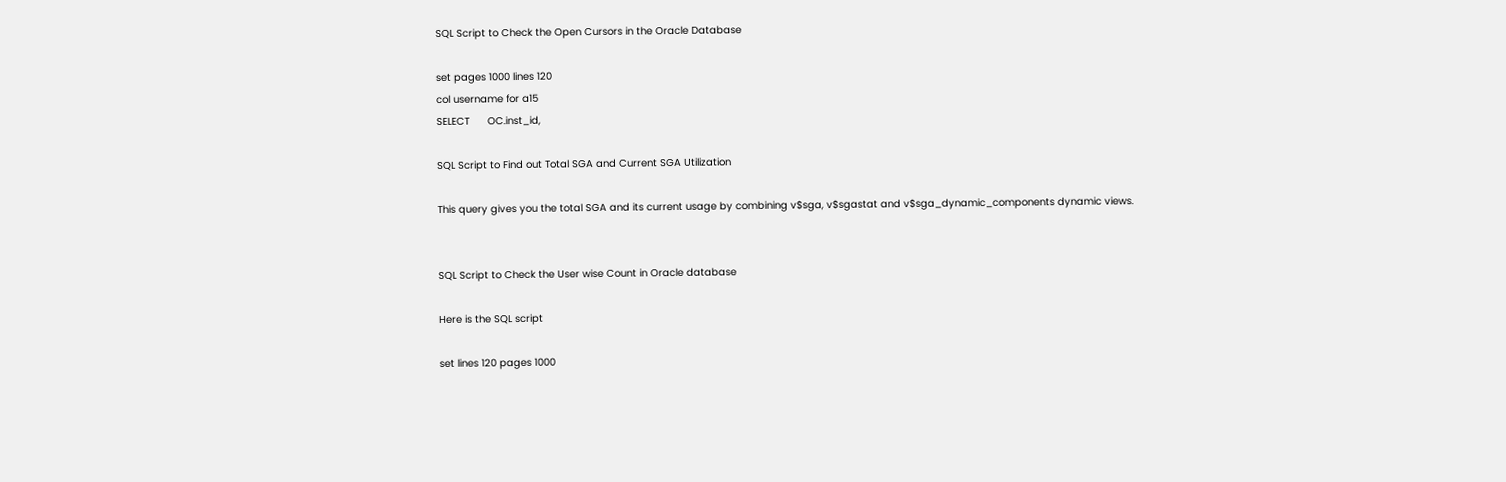SQL Script to Check the Open Cursors in the Oracle Database

set pages 1000 lines 120
col username for a15
SELECT      OC.inst_id,

SQL Script to Find out Total SGA and Current SGA Utilization

This query gives you the total SGA and its current usage by combining v$sga, v$sgastat and v$sga_dynamic_components dynamic views.


SQL Script to Check the User wise Count in Oracle database

Here is the SQL script

set lines 120 pages 1000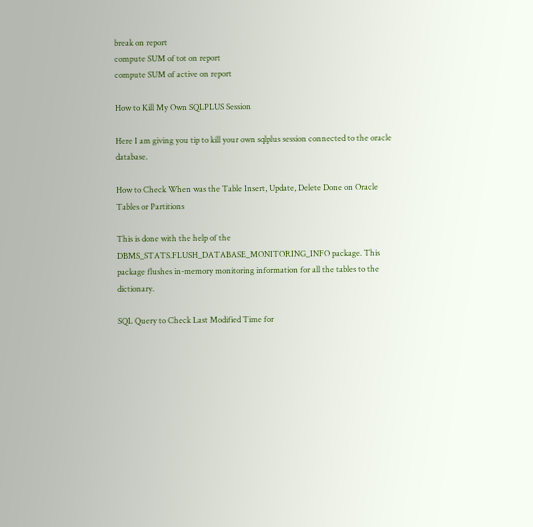break on report
compute SUM of tot on report
compute SUM of active on report

How to Kill My Own SQLPLUS Session

Here I am giving you tip to kill your own sqlplus session connected to the oracle database.

How to Check When was the Table Insert, Update, Delete Done on Oracle Tables or Partitions

This is done with the help of the DBMS_STATS.FLUSH_DATABASE_MONITORING_INFO package. This package flushes in-memory monitoring information for all the tables to the dictionary.

SQL Query to Check Last Modified Time for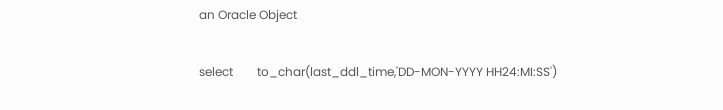an Oracle Object

select        to_char(last_ddl_time,'DD-MON-YYYY HH24:MI:SS')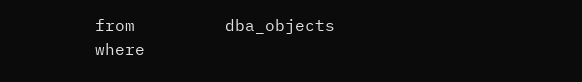from         dba_objects
where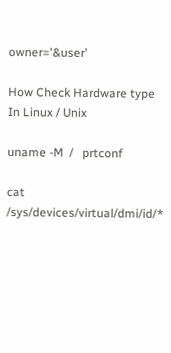owner='&user'

How Check Hardware type In Linux / Unix

uname -M  /   prtconf

cat /sys/devices/virtual/dmi/id/*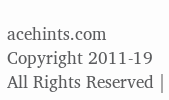acehints.com Copyright 2011-19 All Rights Reserved |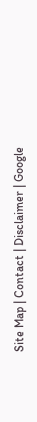Site Map | Contact | Disclaimer | Google